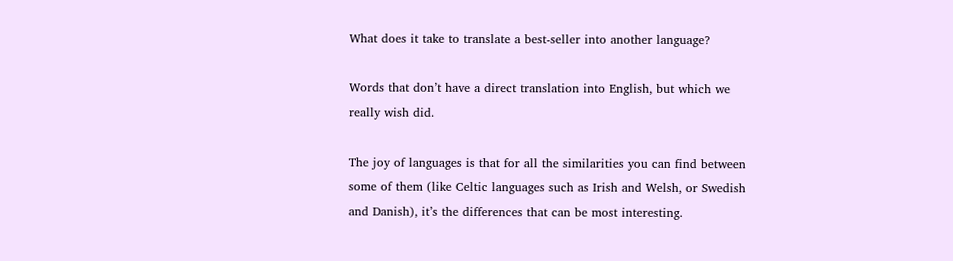What does it take to translate a best-seller into another language?

Words that don’t have a direct translation into English, but which we really wish did.

The joy of languages is that for all the similarities you can find between some of them (like Celtic languages such as Irish and Welsh, or Swedish and Danish), it’s the differences that can be most interesting.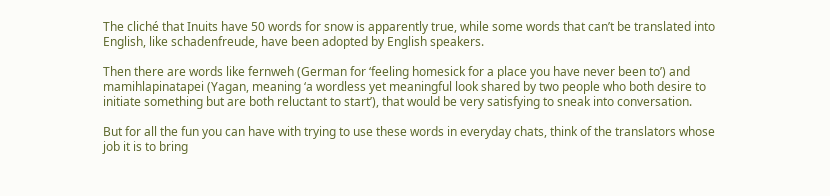The cliché that Inuits have 50 words for snow is apparently true, while some words that can’t be translated into English, like schadenfreude, have been adopted by English speakers.

Then there are words like fernweh (German for ‘feeling homesick for a place you have never been to’) and mamihlapinatapei (Yagan, meaning ‘a wordless yet meaningful look shared by two people who both desire to initiate something but are both reluctant to start’), that would be very satisfying to sneak into conversation.

But for all the fun you can have with trying to use these words in everyday chats, think of the translators whose job it is to bring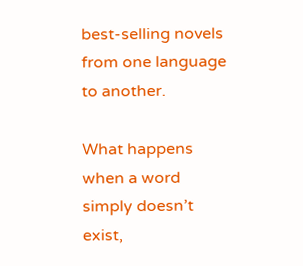best-selling novels from one language to another.

What happens when a word simply doesn’t exist,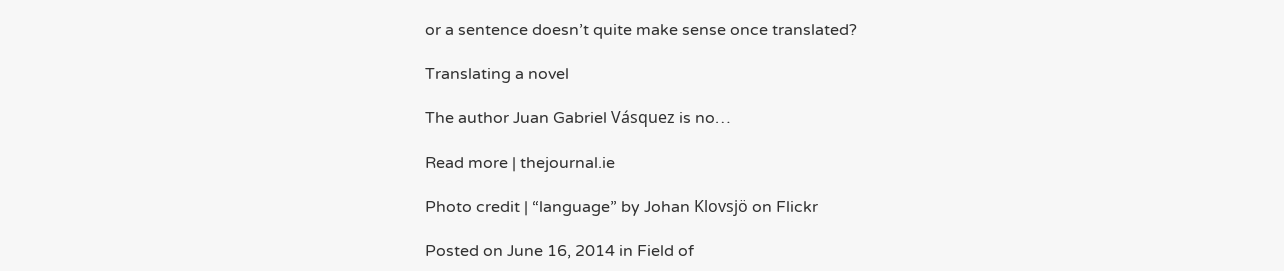or a sentence doesn’t quite make sense once translated?

Translating a novel

The author Juan Gabriel Vásquez is no…

Read more | thejournal.ie

Photo credit | “language” by Johan Klovsjö on Flickr

Posted on June 16, 2014 in Field of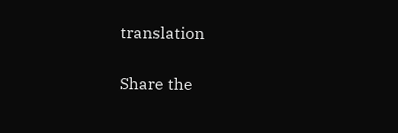translation

Share the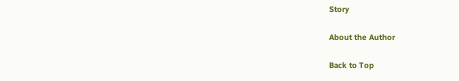Story

About the Author

Back to Top